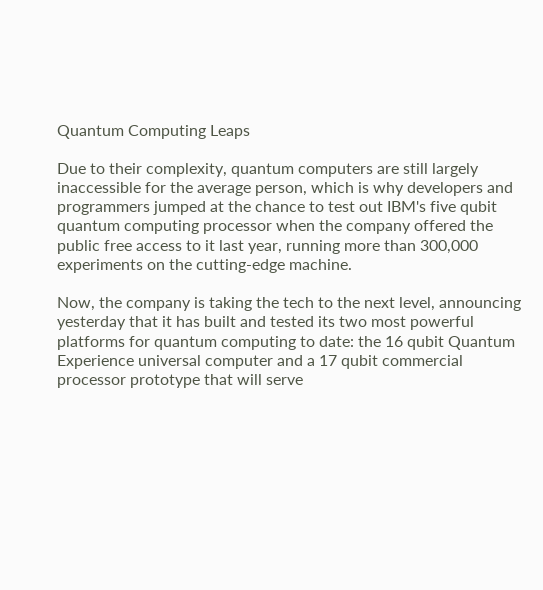Quantum Computing Leaps

Due to their complexity, quantum computers are still largely inaccessible for the average person, which is why developers and programmers jumped at the chance to test out IBM's five qubit quantum computing processor when the company offered the public free access to it last year, running more than 300,000 experiments on the cutting-edge machine.

Now, the company is taking the tech to the next level, announcing yesterday that it has built and tested its two most powerful platforms for quantum computing to date: the 16 qubit Quantum Experience universal computer and a 17 qubit commercial processor prototype that will serve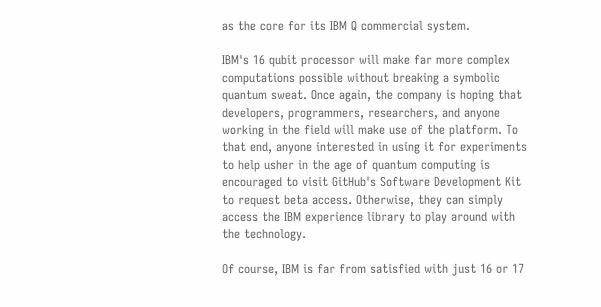as the core for its IBM Q commercial system.

IBM's 16 qubit processor will make far more complex computations possible without breaking a symbolic quantum sweat. Once again, the company is hoping that developers, programmers, researchers, and anyone working in the field will make use of the platform. To that end, anyone interested in using it for experiments to help usher in the age of quantum computing is encouraged to visit GitHub's Software Development Kit to request beta access. Otherwise, they can simply access the IBM experience library to play around with the technology.

Of course, IBM is far from satisfied with just 16 or 17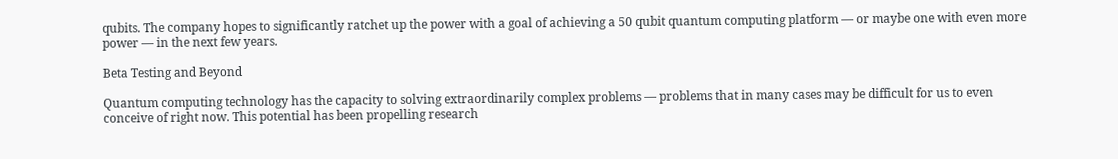qubits. The company hopes to significantly ratchet up the power with a goal of achieving a 50 qubit quantum computing platform — or maybe one with even more power — in the next few years.

Beta Testing and Beyond

Quantum computing technology has the capacity to solving extraordinarily complex problems — problems that in many cases may be difficult for us to even conceive of right now. This potential has been propelling research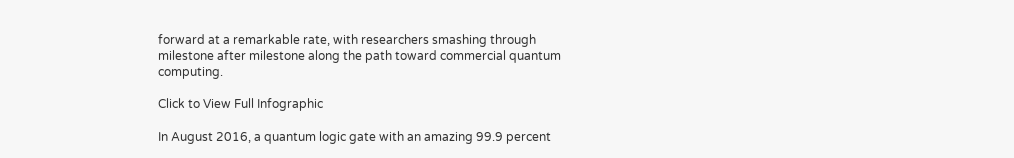forward at a remarkable rate, with researchers smashing through milestone after milestone along the path toward commercial quantum computing.

Click to View Full Infographic

In August 2016, a quantum logic gate with an amazing 99.9 percent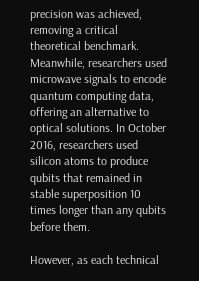precision was achieved, removing a critical theoretical benchmark. Meanwhile, researchers used microwave signals to encode quantum computing data, offering an alternative to optical solutions. In October 2016, researchers used silicon atoms to produce qubits that remained in stable superposition 10 times longer than any qubits before them.

However, as each technical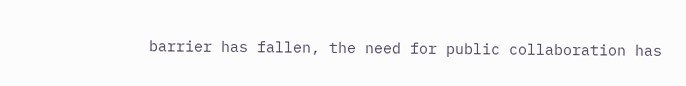barrier has fallen, the need for public collaboration has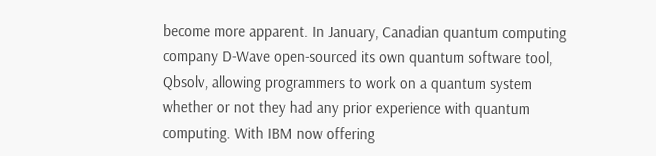become more apparent. In January, Canadian quantum computing company D-Wave open-sourced its own quantum software tool, Qbsolv, allowing programmers to work on a quantum system whether or not they had any prior experience with quantum computing. With IBM now offering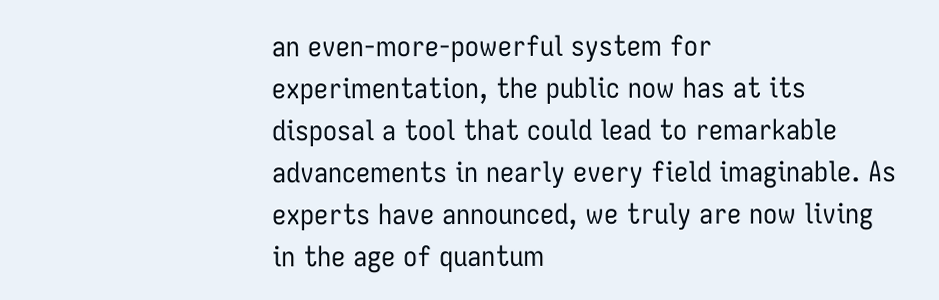an even-more-powerful system for experimentation, the public now has at its disposal a tool that could lead to remarkable advancements in nearly every field imaginable. As experts have announced, we truly are now living in the age of quantum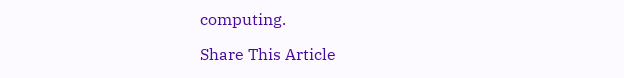computing.

Share This Article